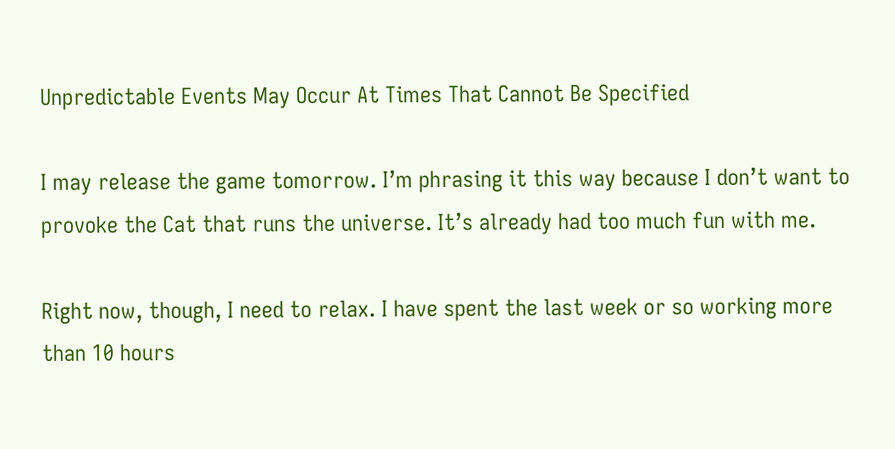Unpredictable Events May Occur At Times That Cannot Be Specified

I may release the game tomorrow. I’m phrasing it this way because I don’t want to provoke the Cat that runs the universe. It’s already had too much fun with me.

Right now, though, I need to relax. I have spent the last week or so working more than 10 hours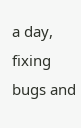a day, fixing bugs and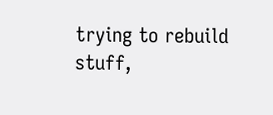trying to rebuild stuff,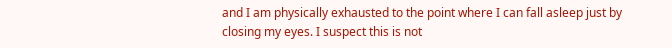and I am physically exhausted to the point where I can fall asleep just by closing my eyes. I suspect this is not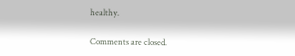healthy.

Comments are closed.